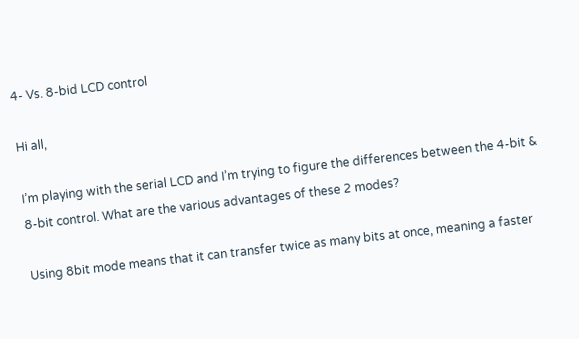4- Vs. 8-bid LCD control

Hi all,

I’m playing with the serial LCD and I’m trying to figure the differences between the 4-bit & 8-bit control. What are the various advantages of these 2 modes?

Using 8bit mode means that it can transfer twice as many bits at once, meaning a faster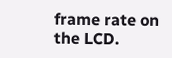frame rate on the LCD.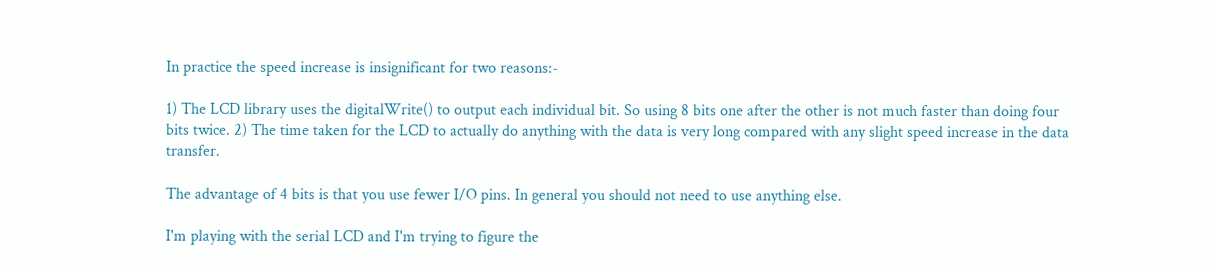In practice the speed increase is insignificant for two reasons:-

1) The LCD library uses the digitalWrite() to output each individual bit. So using 8 bits one after the other is not much faster than doing four bits twice. 2) The time taken for the LCD to actually do anything with the data is very long compared with any slight speed increase in the data transfer.

The advantage of 4 bits is that you use fewer I/O pins. In general you should not need to use anything else.

I'm playing with the serial LCD and I'm trying to figure the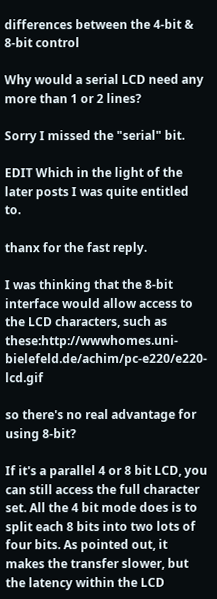differences between the 4-bit & 8-bit control

Why would a serial LCD need any more than 1 or 2 lines?

Sorry I missed the "serial" bit.

EDIT Which in the light of the later posts I was quite entitled to.

thanx for the fast reply.

I was thinking that the 8-bit interface would allow access to the LCD characters, such as these:http://wwwhomes.uni-bielefeld.de/achim/pc-e220/e220-lcd.gif

so there's no real advantage for using 8-bit?

If it's a parallel 4 or 8 bit LCD, you can still access the full character set. All the 4 bit mode does is to split each 8 bits into two lots of four bits. As pointed out, it makes the transfer slower, but the latency within the LCD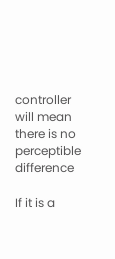controller will mean there is no perceptible difference

If it is a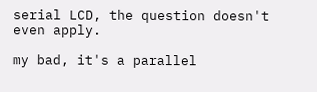serial LCD, the question doesn't even apply.

my bad, it's a parallel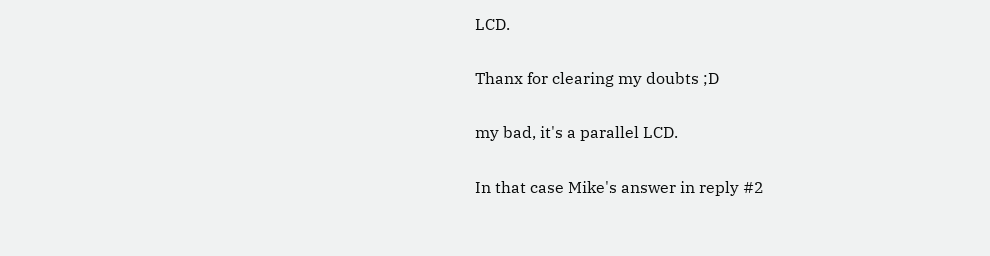LCD.

Thanx for clearing my doubts ;D

my bad, it's a parallel LCD.

In that case Mike's answer in reply #2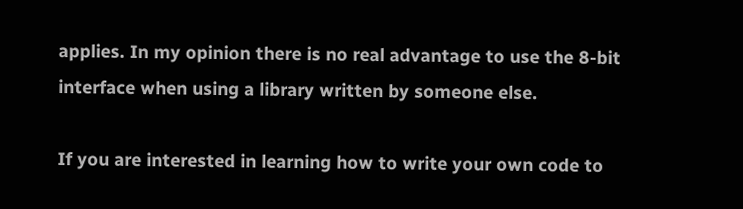applies. In my opinion there is no real advantage to use the 8-bit interface when using a library written by someone else.

If you are interested in learning how to write your own code to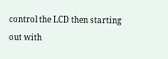control the LCD then starting out with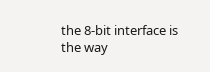the 8-bit interface is the way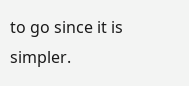to go since it is simpler.